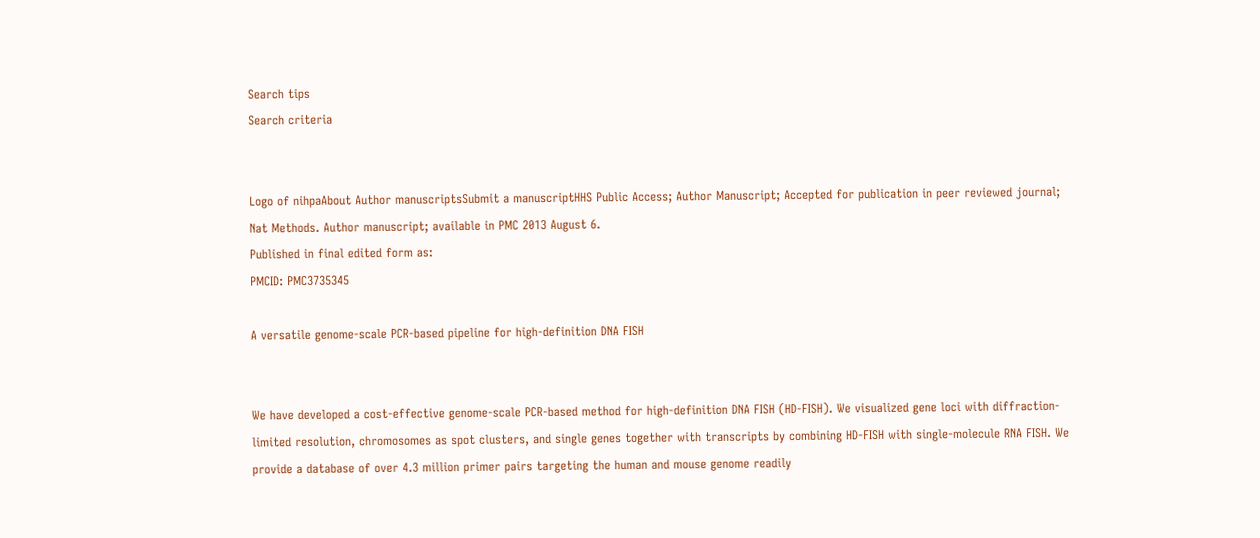Search tips
Search criteria


Logo of nihpaAbout Author manuscriptsSubmit a manuscriptHHS Public Access; Author Manuscript; Accepted for publication in peer reviewed journal;
Nat Methods. Author manuscript; available in PMC 2013 August 6.
Published in final edited form as:
PMCID: PMC3735345

A versatile genome-scale PCR-based pipeline for high-definition DNA FISH


We have developed a cost-effective genome-scale PCR-based method for high-definition DNA FISH (HD-FISH). We visualized gene loci with diffraction-limited resolution, chromosomes as spot clusters, and single genes together with transcripts by combining HD-FISH with single-molecule RNA FISH. We provide a database of over 4.3 million primer pairs targeting the human and mouse genome readily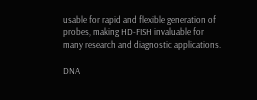usable for rapid and flexible generation of probes, making HD-FISH invaluable for many research and diagnostic applications.

DNA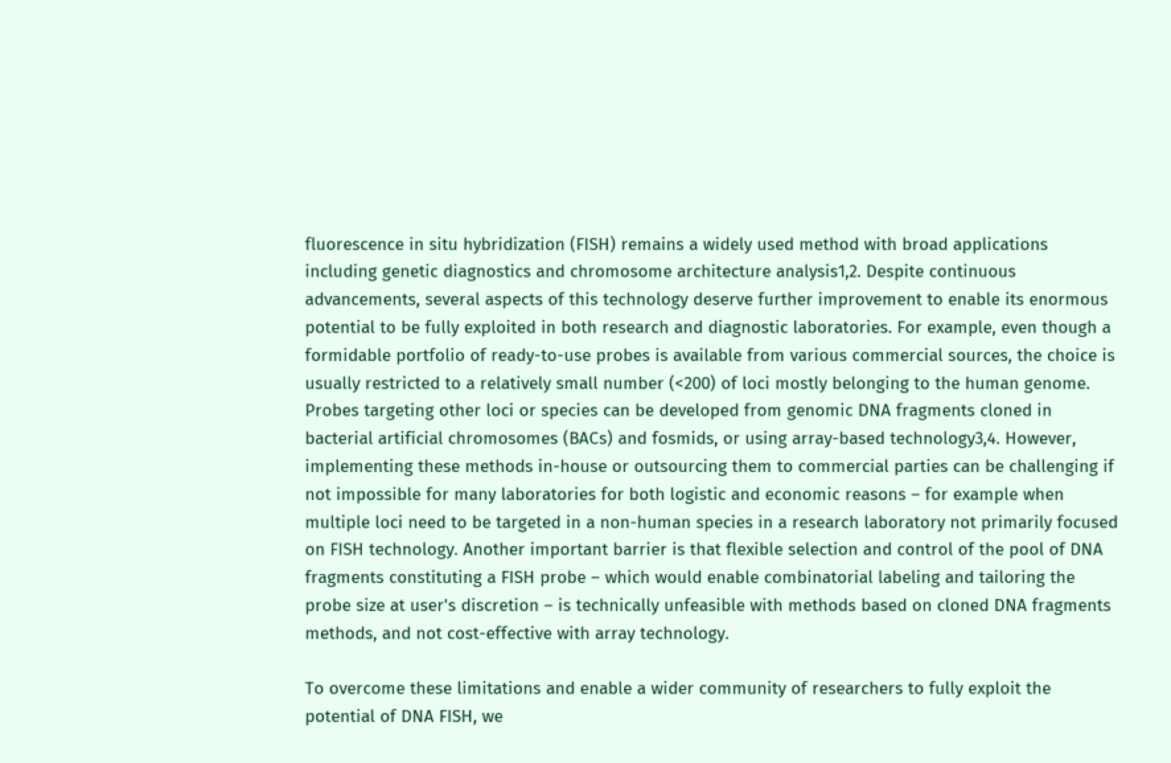fluorescence in situ hybridization (FISH) remains a widely used method with broad applications including genetic diagnostics and chromosome architecture analysis1,2. Despite continuous advancements, several aspects of this technology deserve further improvement to enable its enormous potential to be fully exploited in both research and diagnostic laboratories. For example, even though a formidable portfolio of ready-to-use probes is available from various commercial sources, the choice is usually restricted to a relatively small number (<200) of loci mostly belonging to the human genome. Probes targeting other loci or species can be developed from genomic DNA fragments cloned in bacterial artificial chromosomes (BACs) and fosmids, or using array-based technology3,4. However, implementing these methods in-house or outsourcing them to commercial parties can be challenging if not impossible for many laboratories for both logistic and economic reasons – for example when multiple loci need to be targeted in a non-human species in a research laboratory not primarily focused on FISH technology. Another important barrier is that flexible selection and control of the pool of DNA fragments constituting a FISH probe – which would enable combinatorial labeling and tailoring the probe size at user's discretion – is technically unfeasible with methods based on cloned DNA fragments methods, and not cost-effective with array technology.

To overcome these limitations and enable a wider community of researchers to fully exploit the potential of DNA FISH, we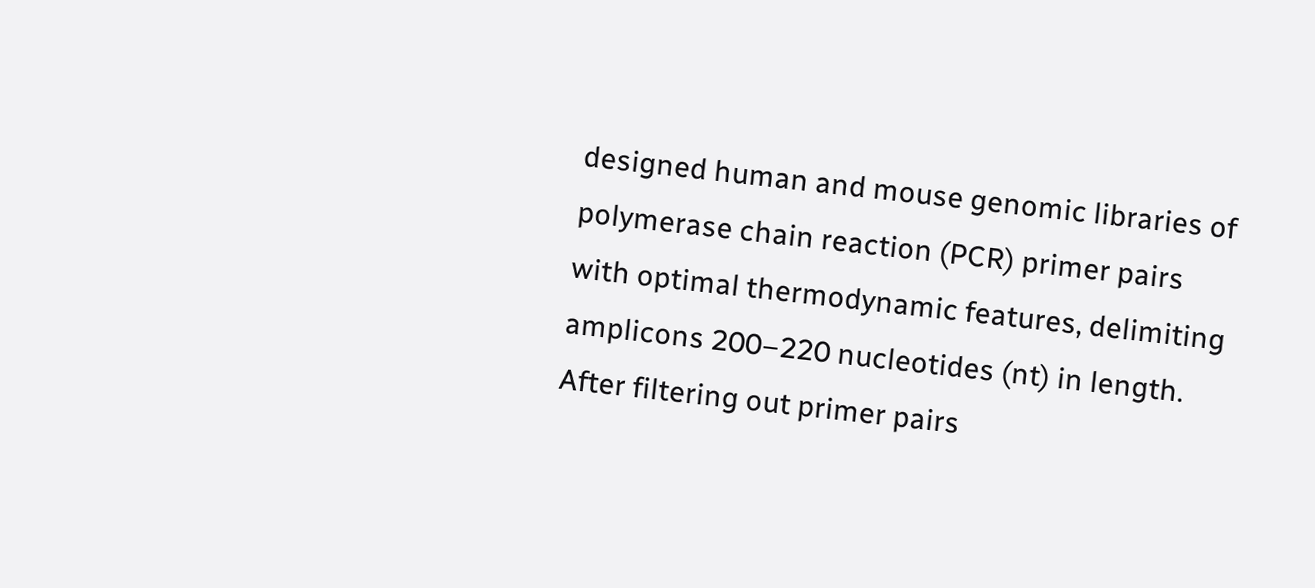designed human and mouse genomic libraries of polymerase chain reaction (PCR) primer pairs with optimal thermodynamic features, delimiting amplicons 200–220 nucleotides (nt) in length. After filtering out primer pairs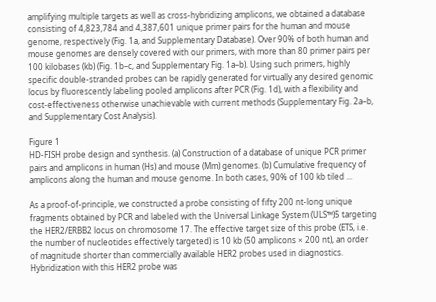amplifying multiple targets as well as cross-hybridizing amplicons, we obtained a database consisting of 4,823,784 and 4,387,601 unique primer pairs for the human and mouse genome, respectively (Fig. 1a, and Supplementary Database). Over 90% of both human and mouse genomes are densely covered with our primers, with more than 80 primer pairs per 100 kilobases (kb) (Fig. 1b–c, and Supplementary Fig. 1a–b). Using such primers, highly specific double-stranded probes can be rapidly generated for virtually any desired genomic locus by fluorescently labeling pooled amplicons after PCR (Fig. 1d), with a flexibility and cost-effectiveness otherwise unachievable with current methods (Supplementary Fig. 2a–b, and Supplementary Cost Analysis).

Figure 1
HD-FISH probe design and synthesis. (a) Construction of a database of unique PCR primer pairs and amplicons in human (Hs) and mouse (Mm) genomes. (b) Cumulative frequency of amplicons along the human and mouse genome. In both cases, 90% of 100 kb tiled ...

As a proof-of-principle, we constructed a probe consisting of fifty 200 nt-long unique fragments obtained by PCR and labeled with the Universal Linkage System (ULS™)5 targeting the HER2/ERBB2 locus on chromosome 17. The effective target size of this probe (ETS, i.e. the number of nucleotides effectively targeted) is 10 kb (50 amplicons × 200 nt), an order of magnitude shorter than commercially available HER2 probes used in diagnostics. Hybridization with this HER2 probe was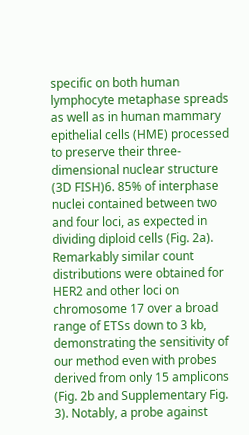specific on both human lymphocyte metaphase spreads as well as in human mammary epithelial cells (HME) processed to preserve their three-dimensional nuclear structure (3D FISH)6. 85% of interphase nuclei contained between two and four loci, as expected in dividing diploid cells (Fig. 2a). Remarkably similar count distributions were obtained for HER2 and other loci on chromosome 17 over a broad range of ETSs down to 3 kb, demonstrating the sensitivity of our method even with probes derived from only 15 amplicons (Fig. 2b and Supplementary Fig. 3). Notably, a probe against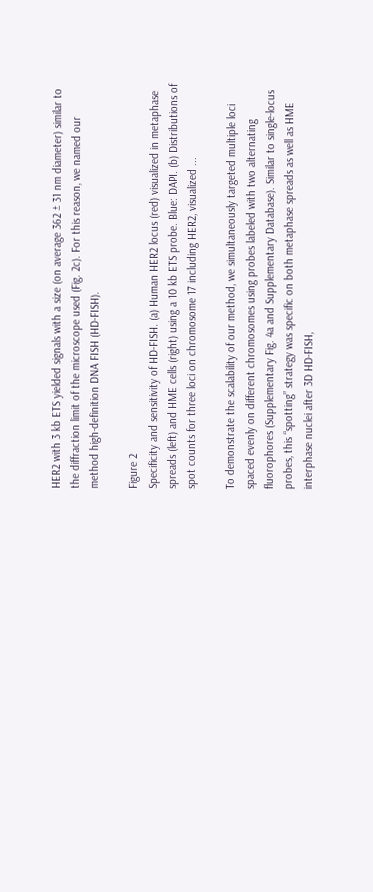HER2 with 3 kb ETS yielded signals with a size (on average 362 ± 31 nm diameter) similar to the diffraction limit of the microscope used (Fig. 2c). For this reason, we named our method high-definition DNA FISH (HD-FISH).

Figure 2
Specificity and sensitivity of HD-FISH. (a) Human HER2 locus (red) visualized in metaphase spreads (left) and HME cells (right) using a 10 kb ETS probe. Blue: DAPI. (b) Distributions of spot counts for three loci on chromosome 17 including HER2, visualized ...

To demonstrate the scalability of our method, we simultaneously targeted multiple loci spaced evenly on different chromosomes using probes labeled with two alternating fluorophores (Supplementary Fig. 4a and Supplementary Database). Similar to single-locus probes, this “spotting” strategy was specific on both metaphase spreads as well as HME interphase nuclei after 3D HD-FISH,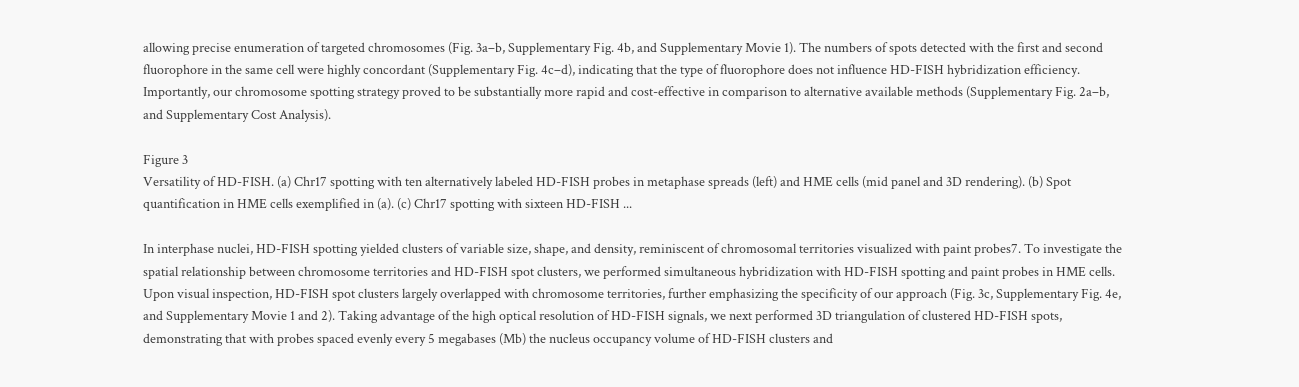allowing precise enumeration of targeted chromosomes (Fig. 3a–b, Supplementary Fig. 4b, and Supplementary Movie 1). The numbers of spots detected with the first and second fluorophore in the same cell were highly concordant (Supplementary Fig. 4c–d), indicating that the type of fluorophore does not influence HD-FISH hybridization efficiency. Importantly, our chromosome spotting strategy proved to be substantially more rapid and cost-effective in comparison to alternative available methods (Supplementary Fig. 2a–b, and Supplementary Cost Analysis).

Figure 3
Versatility of HD-FISH. (a) Chr17 spotting with ten alternatively labeled HD-FISH probes in metaphase spreads (left) and HME cells (mid panel and 3D rendering). (b) Spot quantification in HME cells exemplified in (a). (c) Chr17 spotting with sixteen HD-FISH ...

In interphase nuclei, HD-FISH spotting yielded clusters of variable size, shape, and density, reminiscent of chromosomal territories visualized with paint probes7. To investigate the spatial relationship between chromosome territories and HD-FISH spot clusters, we performed simultaneous hybridization with HD-FISH spotting and paint probes in HME cells. Upon visual inspection, HD-FISH spot clusters largely overlapped with chromosome territories, further emphasizing the specificity of our approach (Fig. 3c, Supplementary Fig. 4e, and Supplementary Movie 1 and 2). Taking advantage of the high optical resolution of HD-FISH signals, we next performed 3D triangulation of clustered HD-FISH spots, demonstrating that with probes spaced evenly every 5 megabases (Mb) the nucleus occupancy volume of HD-FISH clusters and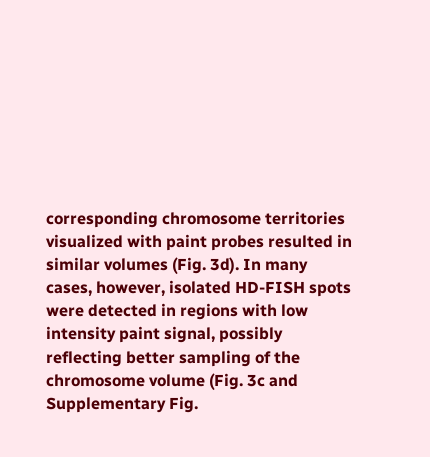corresponding chromosome territories visualized with paint probes resulted in similar volumes (Fig. 3d). In many cases, however, isolated HD-FISH spots were detected in regions with low intensity paint signal, possibly reflecting better sampling of the chromosome volume (Fig. 3c and Supplementary Fig.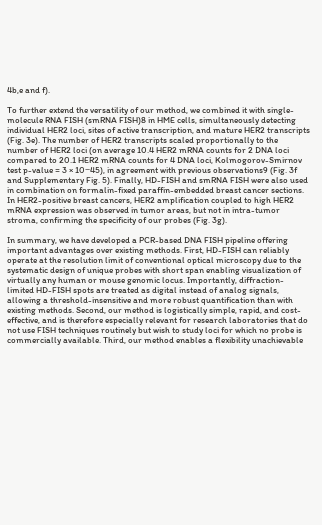4b,e and f).

To further extend the versatility of our method, we combined it with single-molecule RNA FISH (smRNA FISH)8 in HME cells, simultaneously detecting individual HER2 loci, sites of active transcription, and mature HER2 transcripts (Fig. 3e). The number of HER2 transcripts scaled proportionally to the number of HER2 loci (on average 10.4 HER2 mRNA counts for 2 DNA loci compared to 20.1 HER2 mRNA counts for 4 DNA loci, Kolmogorov-Smirnov test p-value = 3 × 10−45), in agreement with previous observations9 (Fig. 3f and Supplementary Fig. 5). Finally, HD-FISH and smRNA FISH were also used in combination on formalin-fixed paraffin-embedded breast cancer sections. In HER2-positive breast cancers, HER2 amplification coupled to high HER2 mRNA expression was observed in tumor areas, but not in intra-tumor stroma, confirming the specificity of our probes (Fig. 3g).

In summary, we have developed a PCR-based DNA FISH pipeline offering important advantages over existing methods. First, HD-FISH can reliably operate at the resolution limit of conventional optical microscopy due to the systematic design of unique probes with short span enabling visualization of virtually any human or mouse genomic locus. Importantly, diffraction-limited HD-FISH spots are treated as digital instead of analog signals, allowing a threshold-insensitive and more robust quantification than with existing methods. Second, our method is logistically simple, rapid, and cost-effective, and is therefore especially relevant for research laboratories that do not use FISH techniques routinely but wish to study loci for which no probe is commercially available. Third, our method enables a flexibility unachievable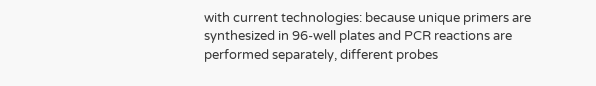with current technologies: because unique primers are synthesized in 96-well plates and PCR reactions are performed separately, different probes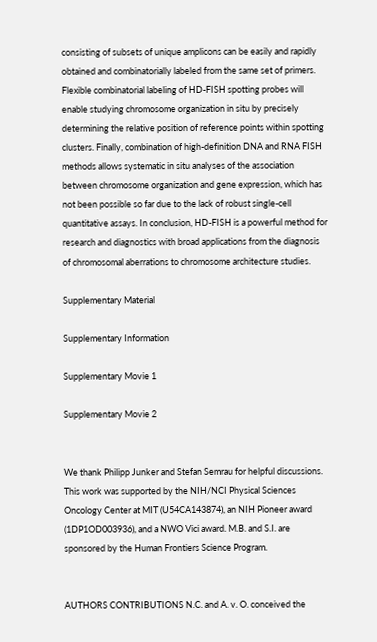consisting of subsets of unique amplicons can be easily and rapidly obtained and combinatorially labeled from the same set of primers. Flexible combinatorial labeling of HD-FISH spotting probes will enable studying chromosome organization in situ by precisely determining the relative position of reference points within spotting clusters. Finally, combination of high-definition DNA and RNA FISH methods allows systematic in situ analyses of the association between chromosome organization and gene expression, which has not been possible so far due to the lack of robust single-cell quantitative assays. In conclusion, HD-FISH is a powerful method for research and diagnostics with broad applications from the diagnosis of chromosomal aberrations to chromosome architecture studies.

Supplementary Material

Supplementary Information

Supplementary Movie 1

Supplementary Movie 2


We thank Philipp Junker and Stefan Semrau for helpful discussions. This work was supported by the NIH/NCI Physical Sciences Oncology Center at MIT (U54CA143874), an NIH Pioneer award (1DP1OD003936), and a NWO Vici award. M.B. and S.I. are sponsored by the Human Frontiers Science Program.


AUTHORS CONTRIBUTIONS N.C. and A. v. O. conceived the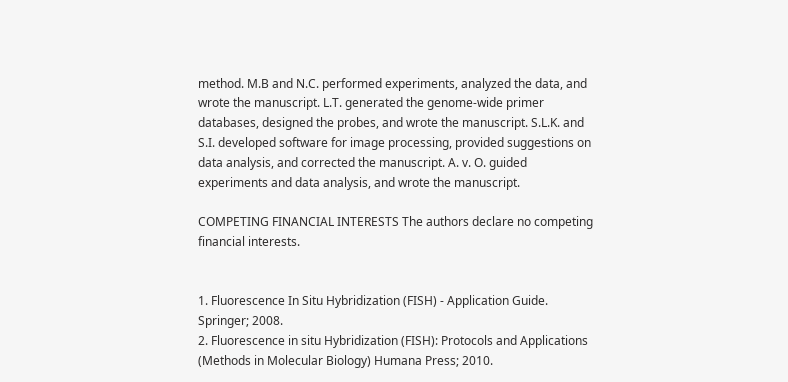method. M.B and N.C. performed experiments, analyzed the data, and wrote the manuscript. L.T. generated the genome-wide primer databases, designed the probes, and wrote the manuscript. S.L.K. and S.I. developed software for image processing, provided suggestions on data analysis, and corrected the manuscript. A. v. O. guided experiments and data analysis, and wrote the manuscript.

COMPETING FINANCIAL INTERESTS The authors declare no competing financial interests.


1. Fluorescence In Situ Hybridization (FISH) - Application Guide. Springer; 2008.
2. Fluorescence in situ Hybridization (FISH): Protocols and Applications (Methods in Molecular Biology) Humana Press; 2010.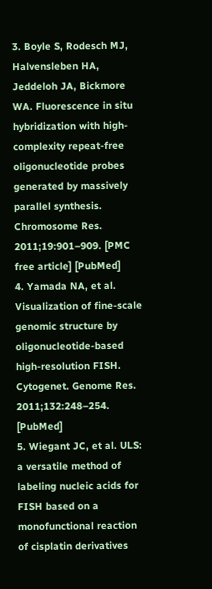3. Boyle S, Rodesch MJ, Halvensleben HA, Jeddeloh JA, Bickmore WA. Fluorescence in situ hybridization with high-complexity repeat-free oligonucleotide probes generated by massively parallel synthesis. Chromosome Res. 2011;19:901–909. [PMC free article] [PubMed]
4. Yamada NA, et al. Visualization of fine-scale genomic structure by oligonucleotide-based high-resolution FISH. Cytogenet. Genome Res. 2011;132:248–254. [PubMed]
5. Wiegant JC, et al. ULS: a versatile method of labeling nucleic acids for FISH based on a monofunctional reaction of cisplatin derivatives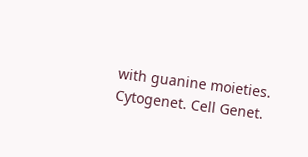with guanine moieties. Cytogenet. Cell Genet.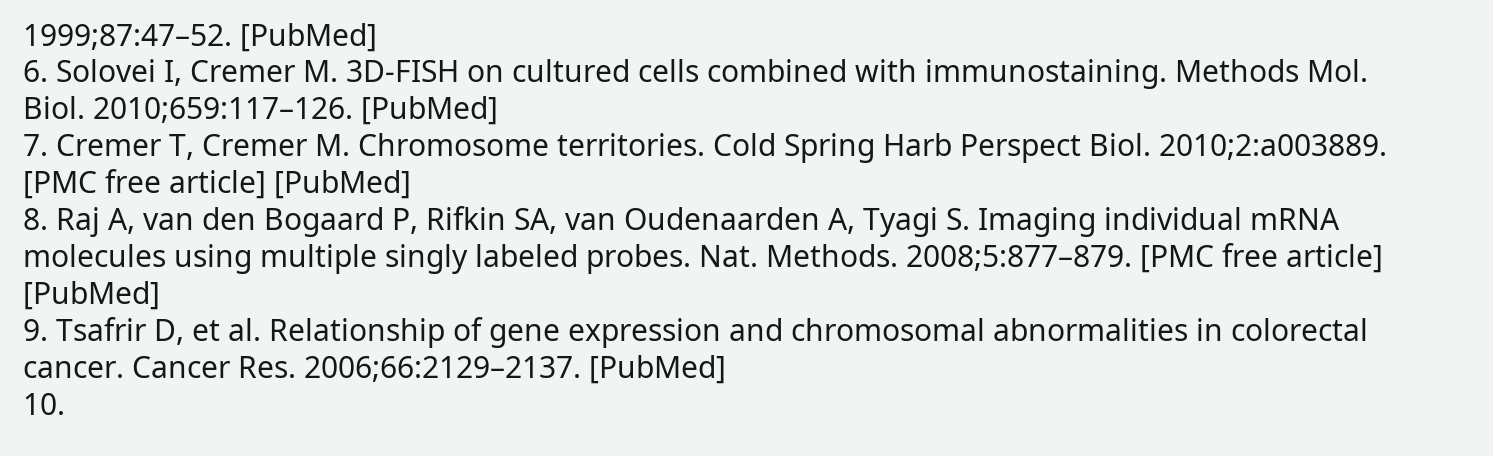1999;87:47–52. [PubMed]
6. Solovei I, Cremer M. 3D-FISH on cultured cells combined with immunostaining. Methods Mol. Biol. 2010;659:117–126. [PubMed]
7. Cremer T, Cremer M. Chromosome territories. Cold Spring Harb Perspect Biol. 2010;2:a003889. [PMC free article] [PubMed]
8. Raj A, van den Bogaard P, Rifkin SA, van Oudenaarden A, Tyagi S. Imaging individual mRNA molecules using multiple singly labeled probes. Nat. Methods. 2008;5:877–879. [PMC free article] [PubMed]
9. Tsafrir D, et al. Relationship of gene expression and chromosomal abnormalities in colorectal cancer. Cancer Res. 2006;66:2129–2137. [PubMed]
10.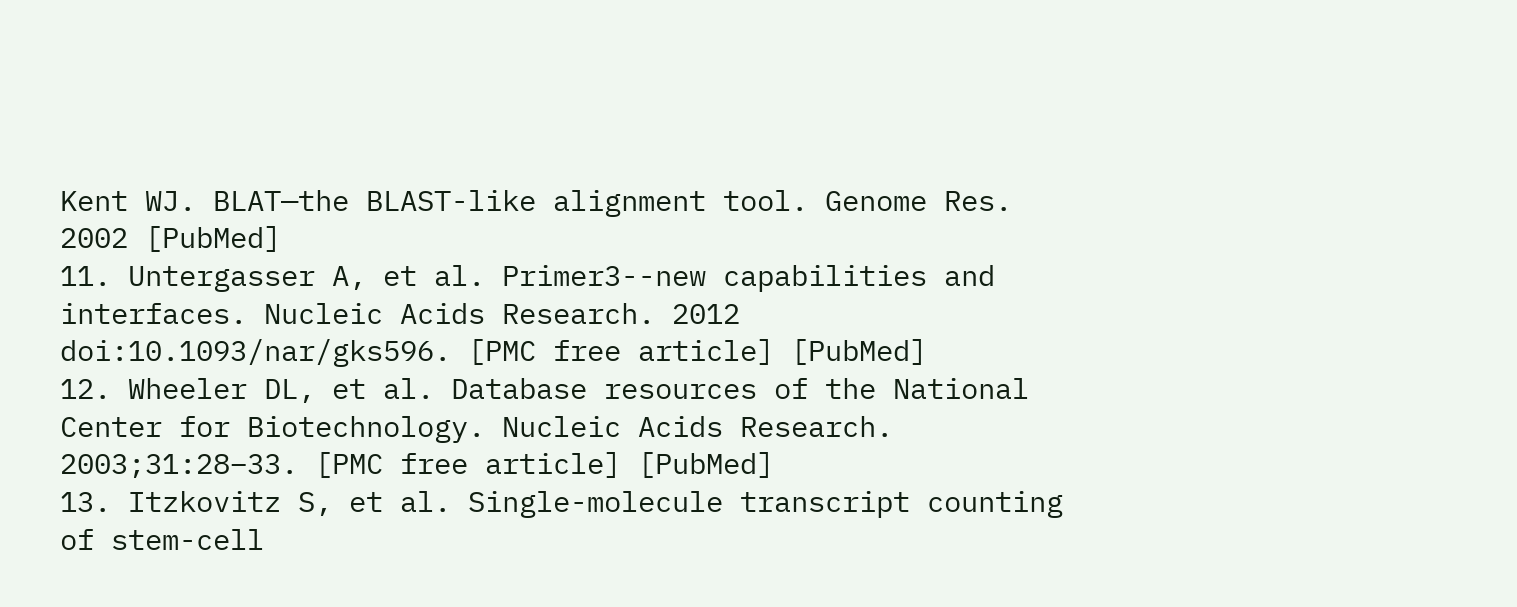Kent WJ. BLAT—the BLAST-like alignment tool. Genome Res. 2002 [PubMed]
11. Untergasser A, et al. Primer3--new capabilities and interfaces. Nucleic Acids Research. 2012 doi:10.1093/nar/gks596. [PMC free article] [PubMed]
12. Wheeler DL, et al. Database resources of the National Center for Biotechnology. Nucleic Acids Research. 2003;31:28–33. [PMC free article] [PubMed]
13. Itzkovitz S, et al. Single-molecule transcript counting of stem-cell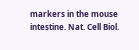markers in the mouse intestine. Nat. Cell Biol.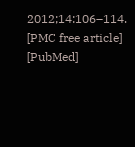2012;14:106–114. [PMC free article] [PubMed]